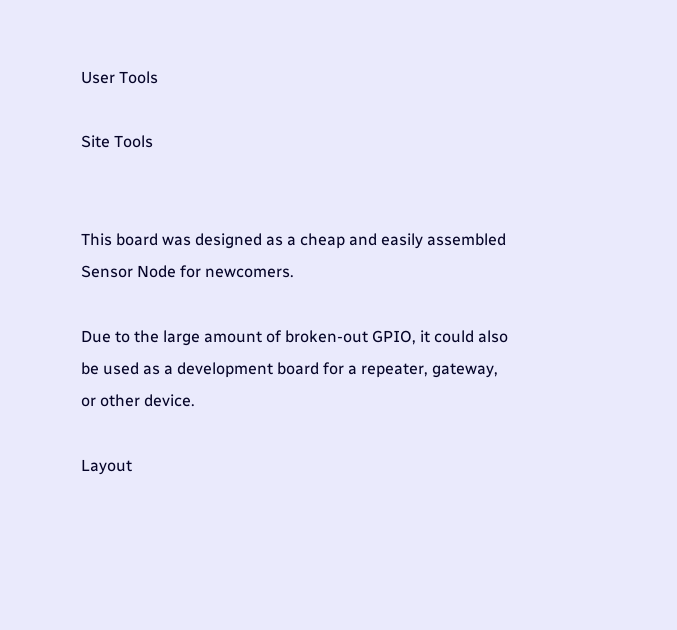User Tools

Site Tools


This board was designed as a cheap and easily assembled Sensor Node for newcomers.

Due to the large amount of broken-out GPIO, it could also be used as a development board for a repeater, gateway, or other device.

Layout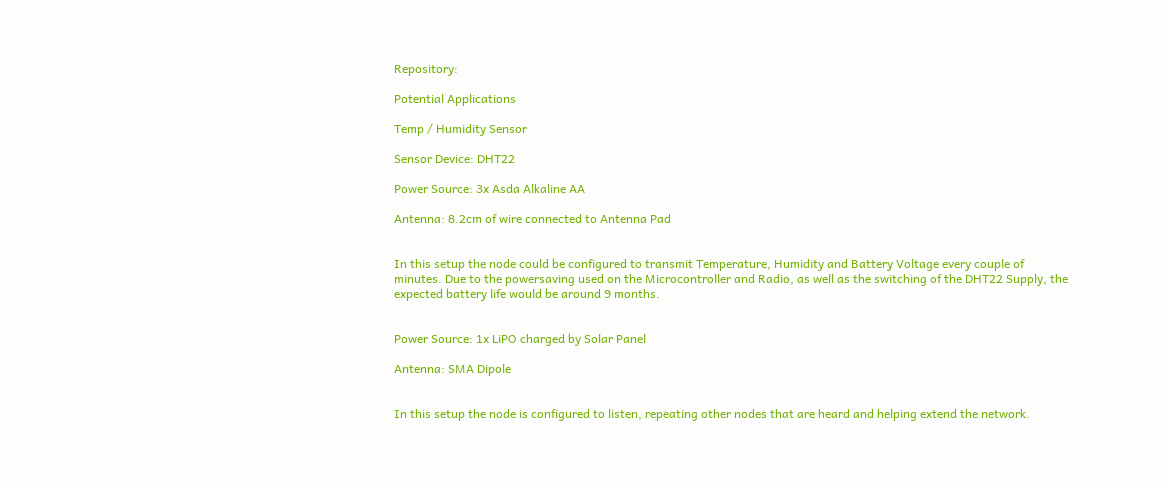Repository:

Potential Applications

Temp / Humidity Sensor

Sensor Device: DHT22

Power Source: 3x Asda Alkaline AA

Antenna: 8.2cm of wire connected to Antenna Pad


In this setup the node could be configured to transmit Temperature, Humidity and Battery Voltage every couple of minutes. Due to the powersaving used on the Microcontroller and Radio, as well as the switching of the DHT22 Supply, the expected battery life would be around 9 months.


Power Source: 1x LiPO charged by Solar Panel

Antenna: SMA Dipole


In this setup the node is configured to listen, repeating other nodes that are heard and helping extend the network.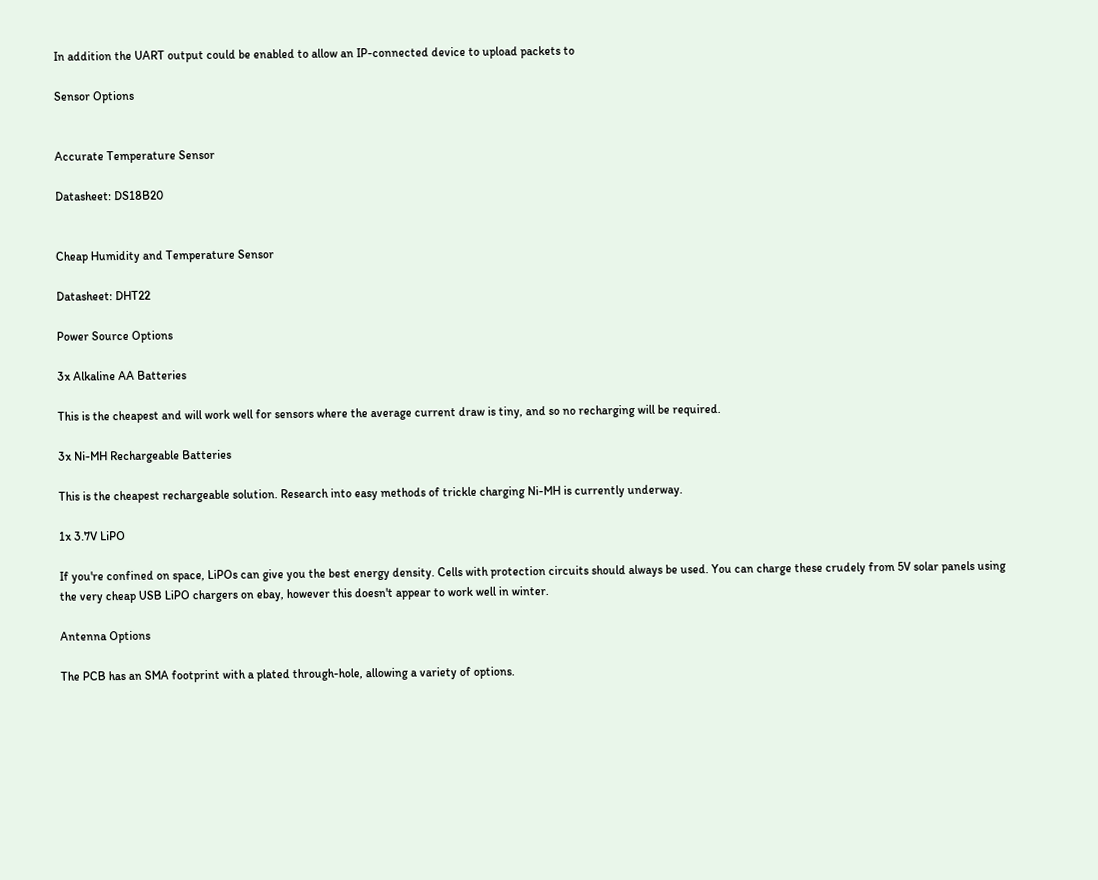In addition the UART output could be enabled to allow an IP-connected device to upload packets to

Sensor Options


Accurate Temperature Sensor

Datasheet: DS18B20


Cheap Humidity and Temperature Sensor

Datasheet: DHT22

Power Source Options

3x Alkaline AA Batteries

This is the cheapest and will work well for sensors where the average current draw is tiny, and so no recharging will be required.

3x Ni-MH Rechargeable Batteries

This is the cheapest rechargeable solution. Research into easy methods of trickle charging Ni-MH is currently underway.

1x 3.7V LiPO

If you're confined on space, LiPOs can give you the best energy density. Cells with protection circuits should always be used. You can charge these crudely from 5V solar panels using the very cheap USB LiPO chargers on ebay, however this doesn't appear to work well in winter.

Antenna Options

The PCB has an SMA footprint with a plated through-hole, allowing a variety of options.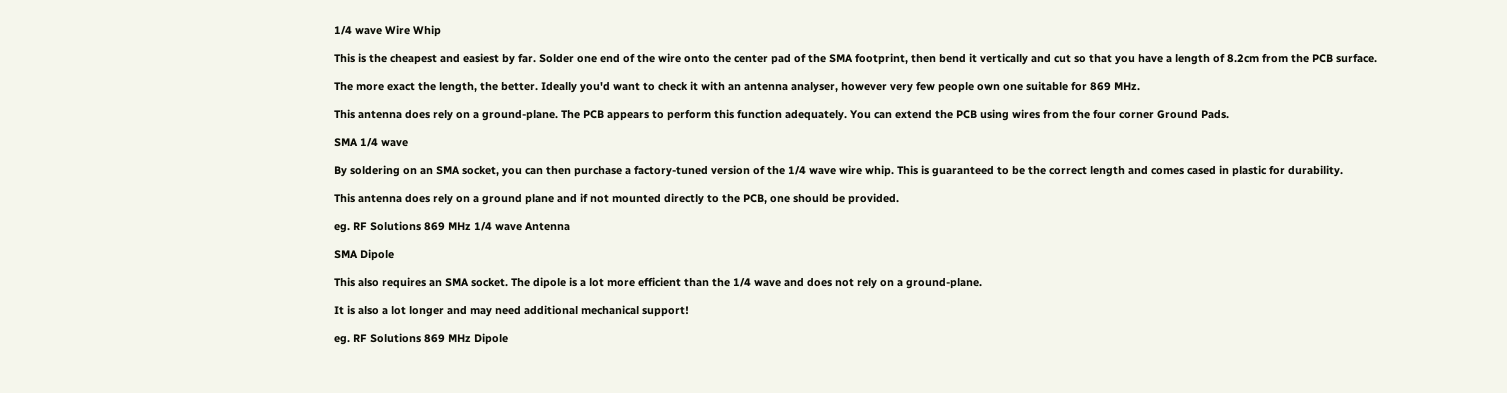1/4 wave Wire Whip

This is the cheapest and easiest by far. Solder one end of the wire onto the center pad of the SMA footprint, then bend it vertically and cut so that you have a length of 8.2cm from the PCB surface.

The more exact the length, the better. Ideally you'd want to check it with an antenna analyser, however very few people own one suitable for 869 MHz.

This antenna does rely on a ground-plane. The PCB appears to perform this function adequately. You can extend the PCB using wires from the four corner Ground Pads.

SMA 1/4 wave

By soldering on an SMA socket, you can then purchase a factory-tuned version of the 1/4 wave wire whip. This is guaranteed to be the correct length and comes cased in plastic for durability.

This antenna does rely on a ground plane and if not mounted directly to the PCB, one should be provided.

eg. RF Solutions 869 MHz 1/4 wave Antenna

SMA Dipole

This also requires an SMA socket. The dipole is a lot more efficient than the 1/4 wave and does not rely on a ground-plane.

It is also a lot longer and may need additional mechanical support!

eg. RF Solutions 869 MHz Dipole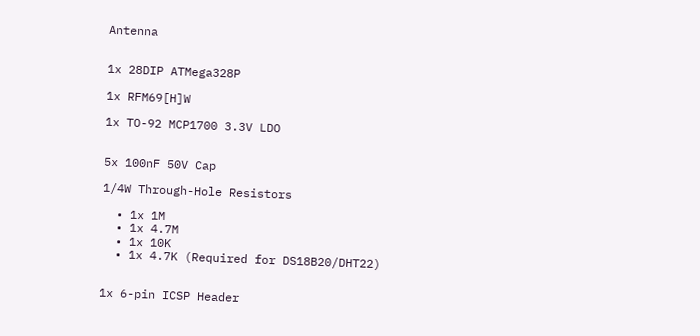Antenna


1x 28DIP ATMega328P

1x RFM69[H]W

1x TO-92 MCP1700 3.3V LDO


5x 100nF 50V Cap

1/4W Through-Hole Resistors

  • 1x 1M
  • 1x 4.7M
  • 1x 10K
  • 1x 4.7K (Required for DS18B20/DHT22)


1x 6-pin ICSP Header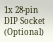1x 28-pin DIP Socket (Optional)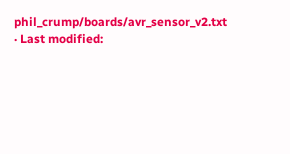phil_crump/boards/avr_sensor_v2.txt · Last modified: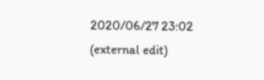2020/06/27 23:02 (external edit)